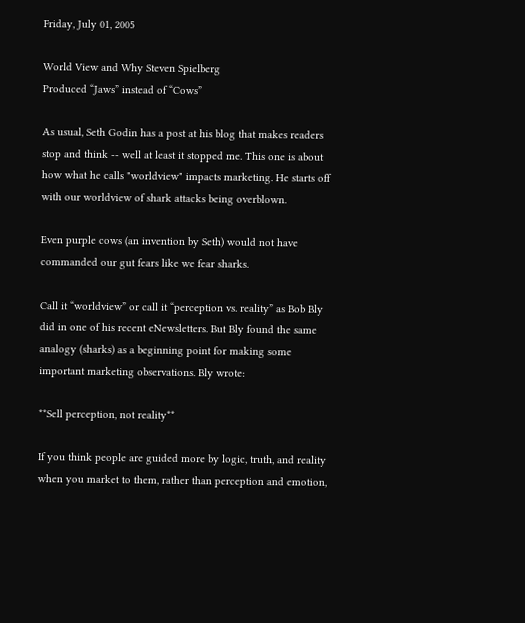Friday, July 01, 2005

World View and Why Steven Spielberg
Produced “Jaws” instead of “Cows”

As usual, Seth Godin has a post at his blog that makes readers stop and think -- well at least it stopped me. This one is about how what he calls "worldview" impacts marketing. He starts off with our worldview of shark attacks being overblown.

Even purple cows (an invention by Seth) would not have commanded our gut fears like we fear sharks.

Call it “worldview” or call it “perception vs. reality” as Bob Bly did in one of his recent eNewsletters. But Bly found the same analogy (sharks) as a beginning point for making some important marketing observations. Bly wrote:

**Sell perception, not reality**

If you think people are guided more by logic, truth, and reality when you market to them, rather than perception and emotion,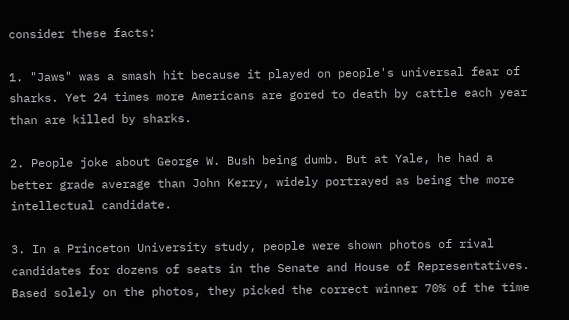consider these facts:

1. "Jaws" was a smash hit because it played on people's universal fear of sharks. Yet 24 times more Americans are gored to death by cattle each year than are killed by sharks.

2. People joke about George W. Bush being dumb. But at Yale, he had a better grade average than John Kerry, widely portrayed as being the more intellectual candidate.

3. In a Princeton University study, people were shown photos of rival candidates for dozens of seats in the Senate and House of Representatives. Based solely on the photos, they picked the correct winner 70% of the time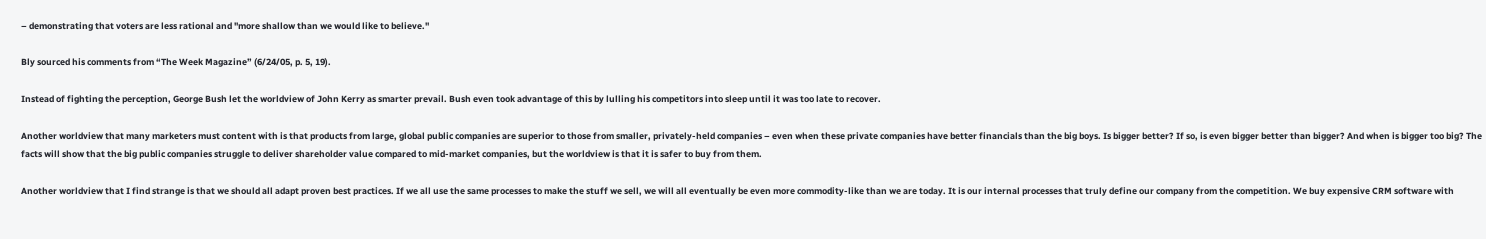– demonstrating that voters are less rational and "more shallow than we would like to believe."

Bly sourced his comments from “The Week Magazine” (6/24/05, p. 5, 19).

Instead of fighting the perception, George Bush let the worldview of John Kerry as smarter prevail. Bush even took advantage of this by lulling his competitors into sleep until it was too late to recover.

Another worldview that many marketers must content with is that products from large, global public companies are superior to those from smaller, privately-held companies – even when these private companies have better financials than the big boys. Is bigger better? If so, is even bigger better than bigger? And when is bigger too big? The facts will show that the big public companies struggle to deliver shareholder value compared to mid-market companies, but the worldview is that it is safer to buy from them.

Another worldview that I find strange is that we should all adapt proven best practices. If we all use the same processes to make the stuff we sell, we will all eventually be even more commodity-like than we are today. It is our internal processes that truly define our company from the competition. We buy expensive CRM software with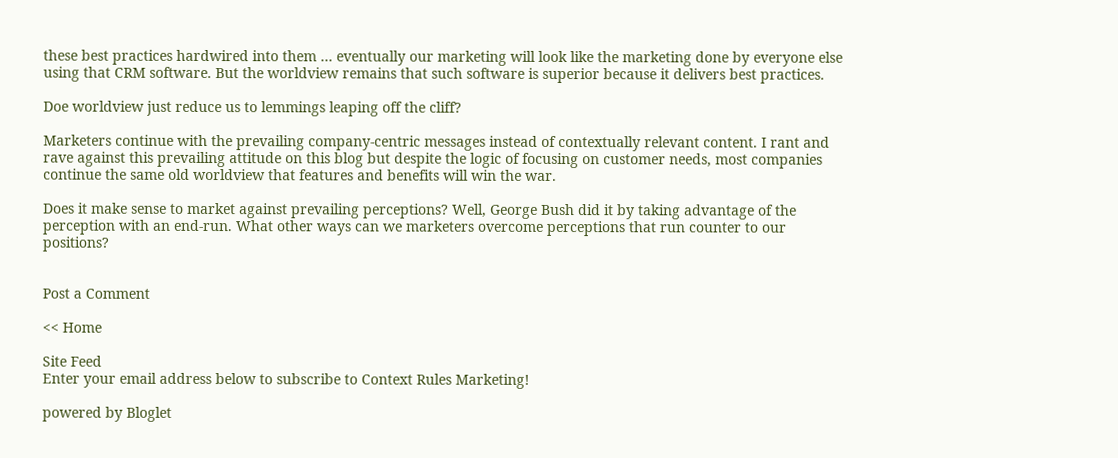these best practices hardwired into them … eventually our marketing will look like the marketing done by everyone else using that CRM software. But the worldview remains that such software is superior because it delivers best practices.

Doe worldview just reduce us to lemmings leaping off the cliff?

Marketers continue with the prevailing company-centric messages instead of contextually relevant content. I rant and rave against this prevailing attitude on this blog but despite the logic of focusing on customer needs, most companies continue the same old worldview that features and benefits will win the war.

Does it make sense to market against prevailing perceptions? Well, George Bush did it by taking advantage of the perception with an end-run. What other ways can we marketers overcome perceptions that run counter to our positions?


Post a Comment

<< Home

Site Feed
Enter your email address below to subscribe to Context Rules Marketing!

powered by Bloglet